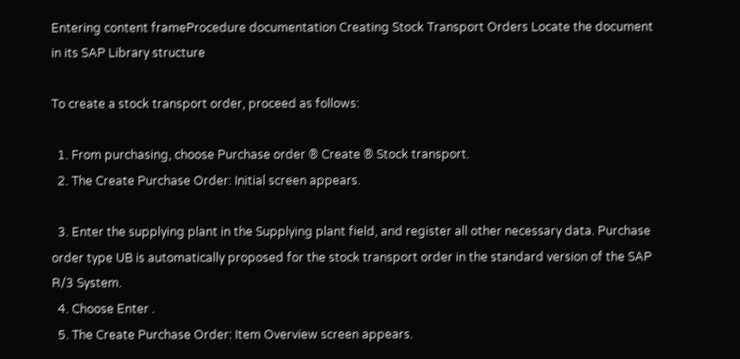Entering content frameProcedure documentation Creating Stock Transport Orders Locate the document in its SAP Library structure

To create a stock transport order, proceed as follows:

  1. From purchasing, choose Purchase order ® Create ® Stock transport.
  2. The Create Purchase Order: Initial screen appears.

  3. Enter the supplying plant in the Supplying plant field, and register all other necessary data. Purchase order type UB is automatically proposed for the stock transport order in the standard version of the SAP R/3 System.
  4. Choose Enter .
  5. The Create Purchase Order: Item Overview screen appears.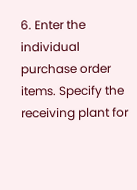6. Enter the individual purchase order items. Specify the receiving plant for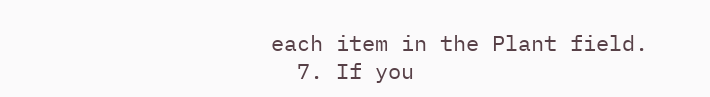each item in the Plant field.
  7. If you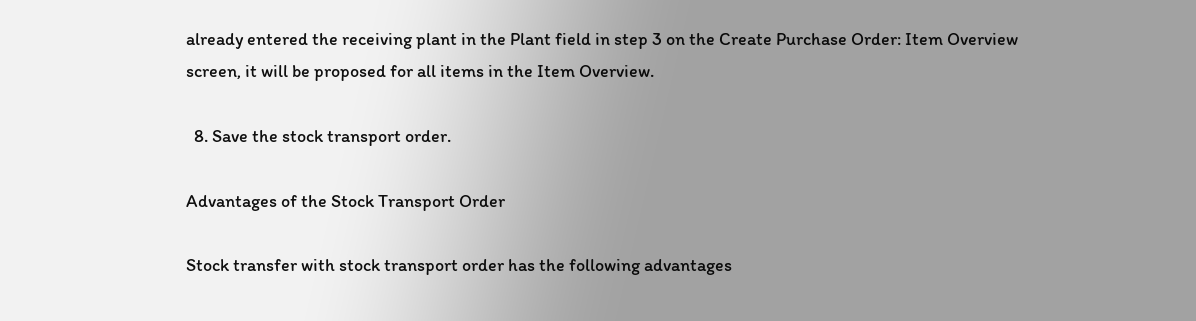already entered the receiving plant in the Plant field in step 3 on the Create Purchase Order: Item Overview screen, it will be proposed for all items in the Item Overview.

  8. Save the stock transport order.

Advantages of the Stock Transport Order

Stock transfer with stock transport order has the following advantages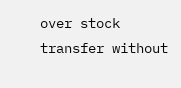over stock transfer without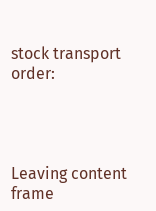stock transport order:




Leaving content frame